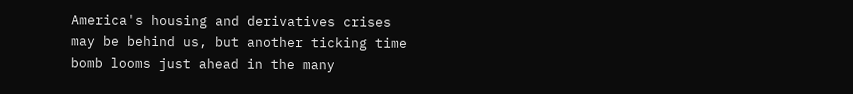America's housing and derivatives crises may be behind us, but another ticking time bomb looms just ahead in the many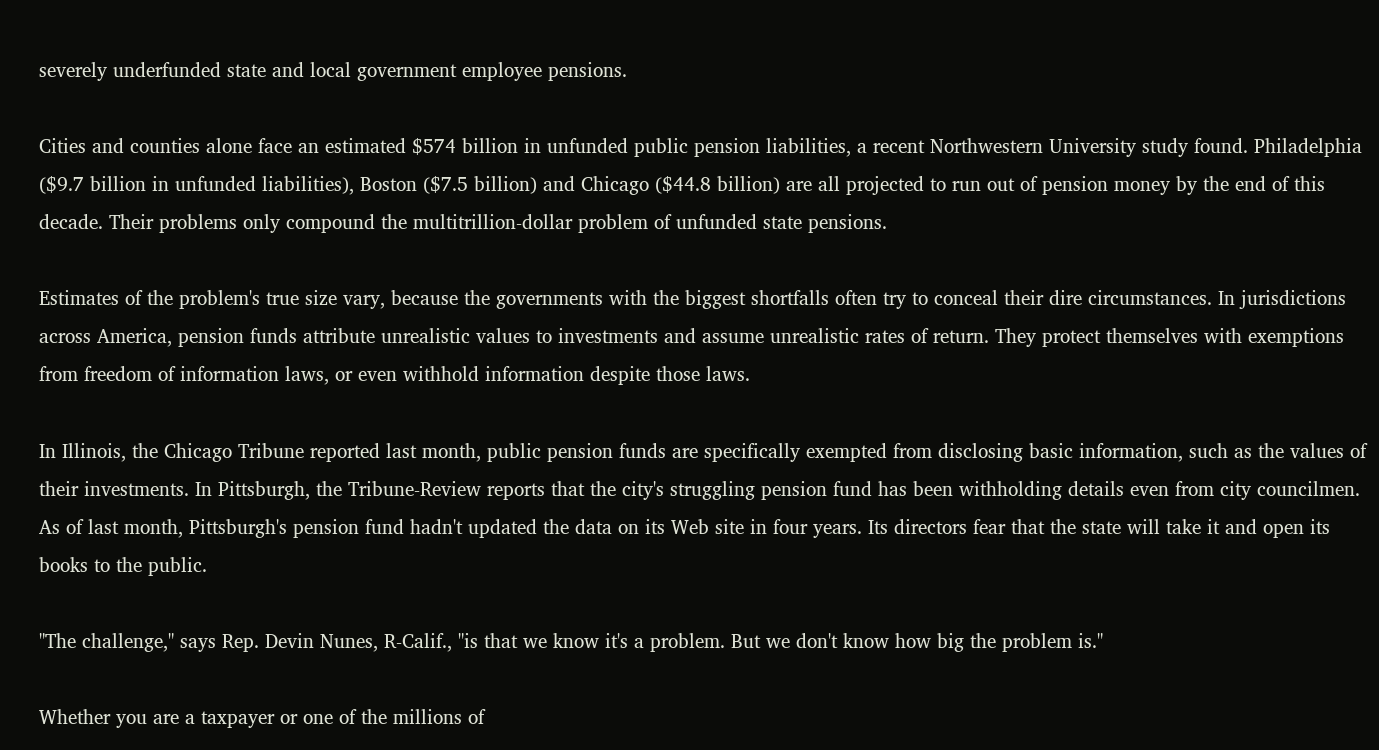severely underfunded state and local government employee pensions.

Cities and counties alone face an estimated $574 billion in unfunded public pension liabilities, a recent Northwestern University study found. Philadelphia ($9.7 billion in unfunded liabilities), Boston ($7.5 billion) and Chicago ($44.8 billion) are all projected to run out of pension money by the end of this decade. Their problems only compound the multitrillion-dollar problem of unfunded state pensions.

Estimates of the problem's true size vary, because the governments with the biggest shortfalls often try to conceal their dire circumstances. In jurisdictions across America, pension funds attribute unrealistic values to investments and assume unrealistic rates of return. They protect themselves with exemptions from freedom of information laws, or even withhold information despite those laws.

In Illinois, the Chicago Tribune reported last month, public pension funds are specifically exempted from disclosing basic information, such as the values of their investments. In Pittsburgh, the Tribune-Review reports that the city's struggling pension fund has been withholding details even from city councilmen. As of last month, Pittsburgh's pension fund hadn't updated the data on its Web site in four years. Its directors fear that the state will take it and open its books to the public.

"The challenge," says Rep. Devin Nunes, R-Calif., "is that we know it's a problem. But we don't know how big the problem is."

Whether you are a taxpayer or one of the millions of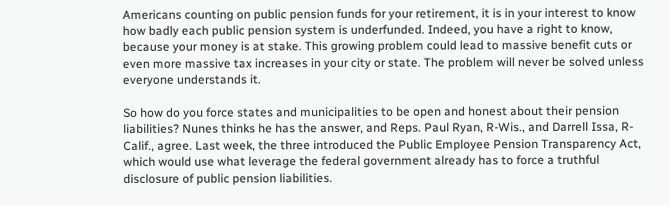Americans counting on public pension funds for your retirement, it is in your interest to know how badly each public pension system is underfunded. Indeed, you have a right to know, because your money is at stake. This growing problem could lead to massive benefit cuts or even more massive tax increases in your city or state. The problem will never be solved unless everyone understands it.

So how do you force states and municipalities to be open and honest about their pension liabilities? Nunes thinks he has the answer, and Reps. Paul Ryan, R-Wis., and Darrell Issa, R-Calif., agree. Last week, the three introduced the Public Employee Pension Transparency Act, which would use what leverage the federal government already has to force a truthful disclosure of public pension liabilities.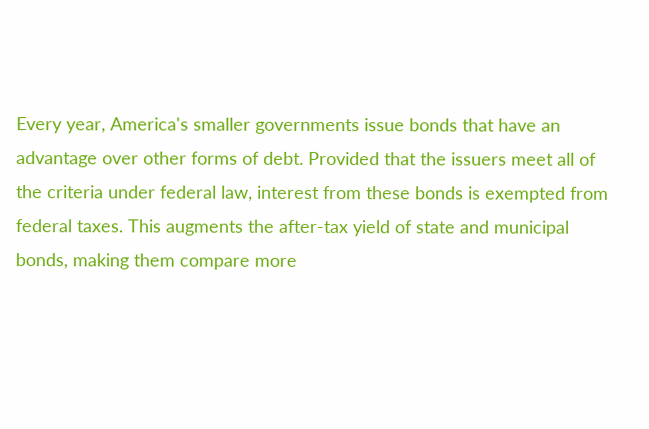Every year, America's smaller governments issue bonds that have an advantage over other forms of debt. Provided that the issuers meet all of the criteria under federal law, interest from these bonds is exempted from federal taxes. This augments the after-tax yield of state and municipal bonds, making them compare more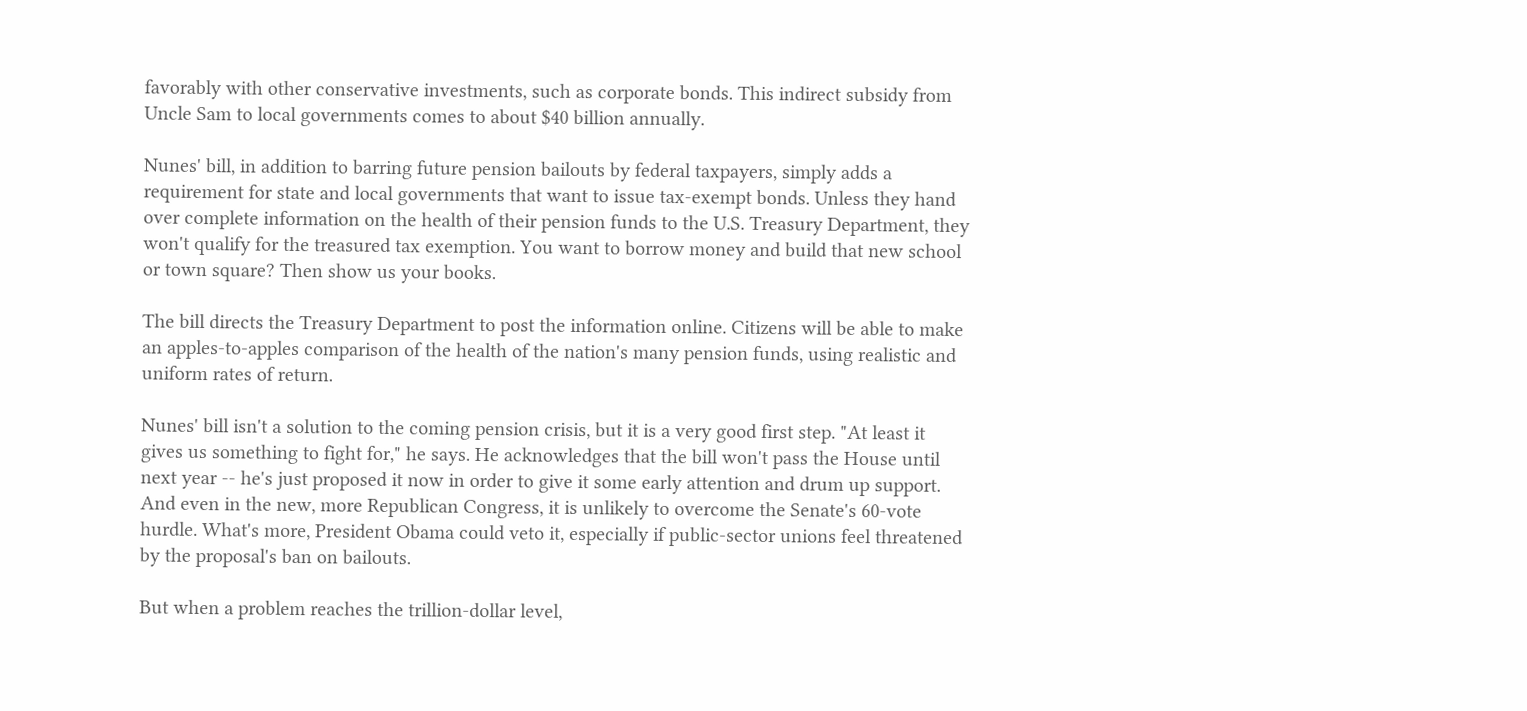favorably with other conservative investments, such as corporate bonds. This indirect subsidy from Uncle Sam to local governments comes to about $40 billion annually.

Nunes' bill, in addition to barring future pension bailouts by federal taxpayers, simply adds a requirement for state and local governments that want to issue tax-exempt bonds. Unless they hand over complete information on the health of their pension funds to the U.S. Treasury Department, they won't qualify for the treasured tax exemption. You want to borrow money and build that new school or town square? Then show us your books.

The bill directs the Treasury Department to post the information online. Citizens will be able to make an apples-to-apples comparison of the health of the nation's many pension funds, using realistic and uniform rates of return.

Nunes' bill isn't a solution to the coming pension crisis, but it is a very good first step. "At least it gives us something to fight for," he says. He acknowledges that the bill won't pass the House until next year -- he's just proposed it now in order to give it some early attention and drum up support. And even in the new, more Republican Congress, it is unlikely to overcome the Senate's 60-vote hurdle. What's more, President Obama could veto it, especially if public-sector unions feel threatened by the proposal's ban on bailouts.

But when a problem reaches the trillion-dollar level,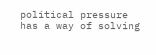political pressure has a way of solving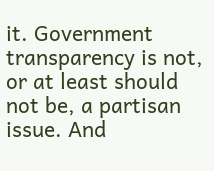it. Government transparency is not, or at least should not be, a partisan issue. And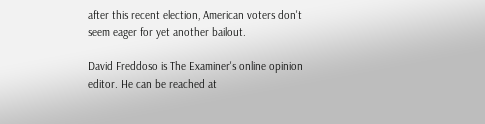after this recent election, American voters don't seem eager for yet another bailout.

David Freddoso is The Examiner's online opinion editor. He can be reached at